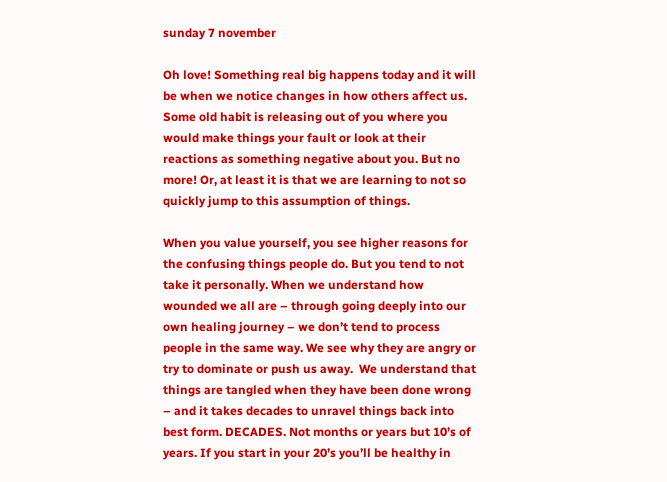sunday 7 november

Oh love! Something real big happens today and it will be when we notice changes in how others affect us. Some old habit is releasing out of you where you would make things your fault or look at their reactions as something negative about you. But no more! Or, at least it is that we are learning to not so quickly jump to this assumption of things.

When you value yourself, you see higher reasons for the confusing things people do. But you tend to not take it personally. When we understand how wounded we all are – through going deeply into our own healing journey – we don’t tend to process people in the same way. We see why they are angry or try to dominate or push us away.  We understand that things are tangled when they have been done wrong – and it takes decades to unravel things back into best form. DECADES. Not months or years but 10’s of years. If you start in your 20’s you’ll be healthy in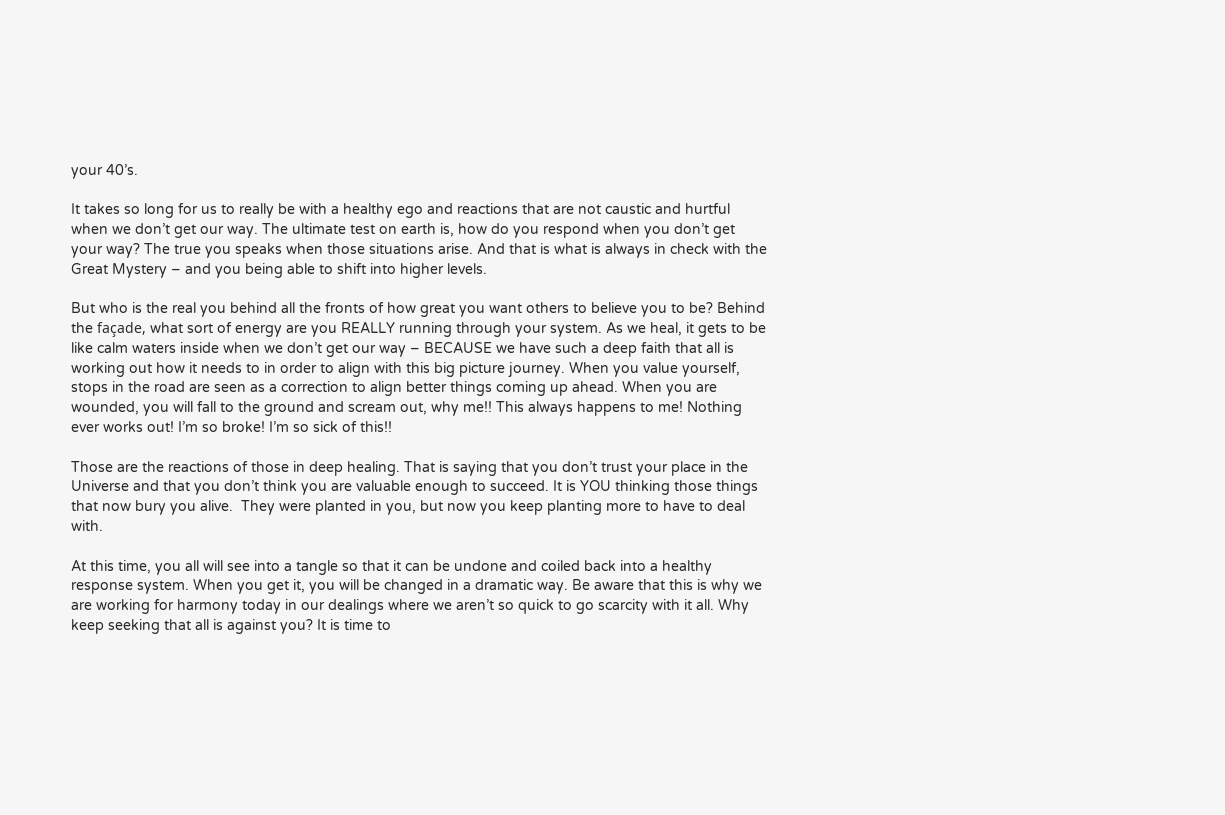your 40’s.

It takes so long for us to really be with a healthy ego and reactions that are not caustic and hurtful when we don’t get our way. The ultimate test on earth is, how do you respond when you don’t get your way? The true you speaks when those situations arise. And that is what is always in check with the Great Mystery – and you being able to shift into higher levels.

But who is the real you behind all the fronts of how great you want others to believe you to be? Behind the façade, what sort of energy are you REALLY running through your system. As we heal, it gets to be like calm waters inside when we don’t get our way – BECAUSE we have such a deep faith that all is working out how it needs to in order to align with this big picture journey. When you value yourself, stops in the road are seen as a correction to align better things coming up ahead. When you are wounded, you will fall to the ground and scream out, why me!! This always happens to me! Nothing ever works out! I’m so broke! I’m so sick of this!!

Those are the reactions of those in deep healing. That is saying that you don’t trust your place in the Universe and that you don’t think you are valuable enough to succeed. It is YOU thinking those things that now bury you alive.  They were planted in you, but now you keep planting more to have to deal with.

At this time, you all will see into a tangle so that it can be undone and coiled back into a healthy response system. When you get it, you will be changed in a dramatic way. Be aware that this is why we are working for harmony today in our dealings where we aren’t so quick to go scarcity with it all. Why keep seeking that all is against you? It is time to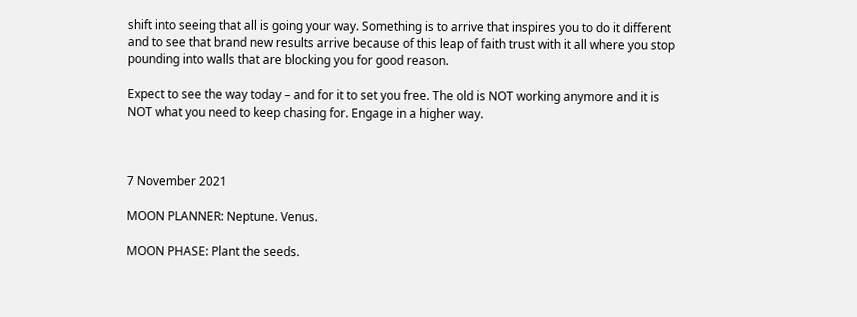shift into seeing that all is going your way. Something is to arrive that inspires you to do it different and to see that brand new results arrive because of this leap of faith trust with it all where you stop pounding into walls that are blocking you for good reason.

Expect to see the way today – and for it to set you free. The old is NOT working anymore and it is NOT what you need to keep chasing for. Engage in a higher way.



7 November 2021

MOON PLANNER: Neptune. Venus.

MOON PHASE: Plant the seeds.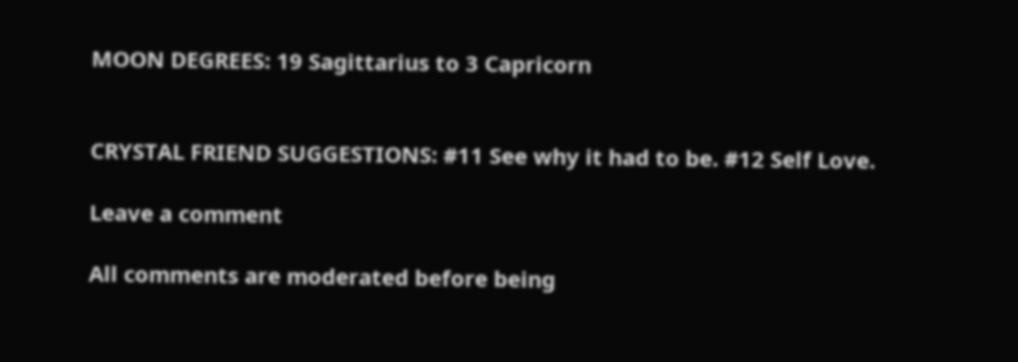MOON DEGREES: 19 Sagittarius to 3 Capricorn


CRYSTAL FRIEND SUGGESTIONS: #11 See why it had to be. #12 Self Love.

Leave a comment

All comments are moderated before being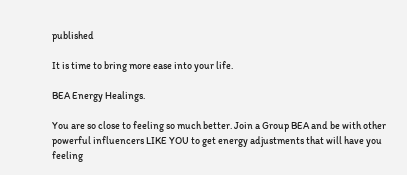published

It is time to bring more ease into your life.

BEA Energy Healings.

You are so close to feeling so much better. Join a Group BEA and be with other powerful influencers LIKE YOU to get energy adjustments that will have you feeling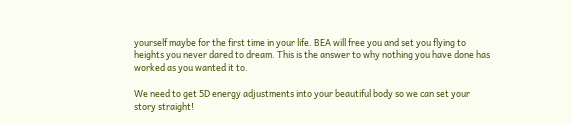yourself maybe for the first time in your life. BEA will free you and set you flying to heights you never dared to dream. This is the answer to why nothing you have done has worked as you wanted it to.

We need to get 5D energy adjustments into your beautiful body so we can set your story straight!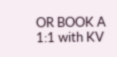OR BOOK A 1:1 with KV